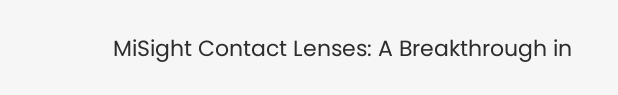MiSight Contact Lenses: A Breakthrough in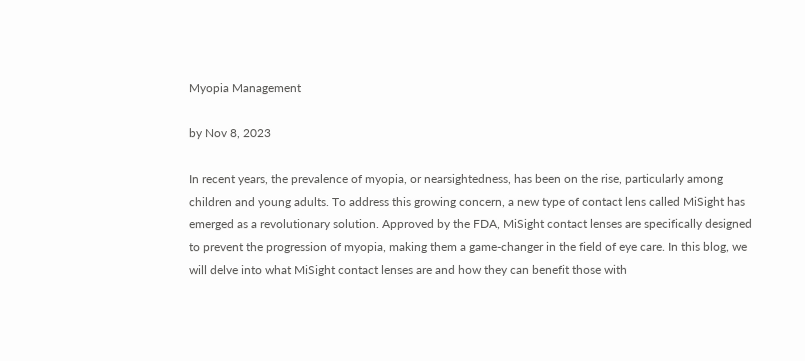Myopia Management

by Nov 8, 2023

In recent years, the prevalence of myopia, or nearsightedness, has been on the rise, particularly among children and young adults. To address this growing concern, a new type of contact lens called MiSight has emerged as a revolutionary solution. Approved by the FDA, MiSight contact lenses are specifically designed to prevent the progression of myopia, making them a game-changer in the field of eye care. In this blog, we will delve into what MiSight contact lenses are and how they can benefit those with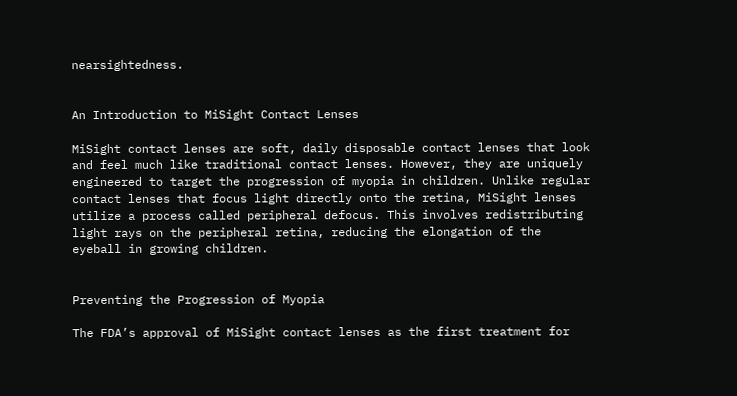nearsightedness.


An Introduction to MiSight Contact Lenses

MiSight contact lenses are soft, daily disposable contact lenses that look and feel much like traditional contact lenses. However, they are uniquely engineered to target the progression of myopia in children. Unlike regular contact lenses that focus light directly onto the retina, MiSight lenses utilize a process called peripheral defocus. This involves redistributing light rays on the peripheral retina, reducing the elongation of the eyeball in growing children.


Preventing the Progression of Myopia

The FDA’s approval of MiSight contact lenses as the first treatment for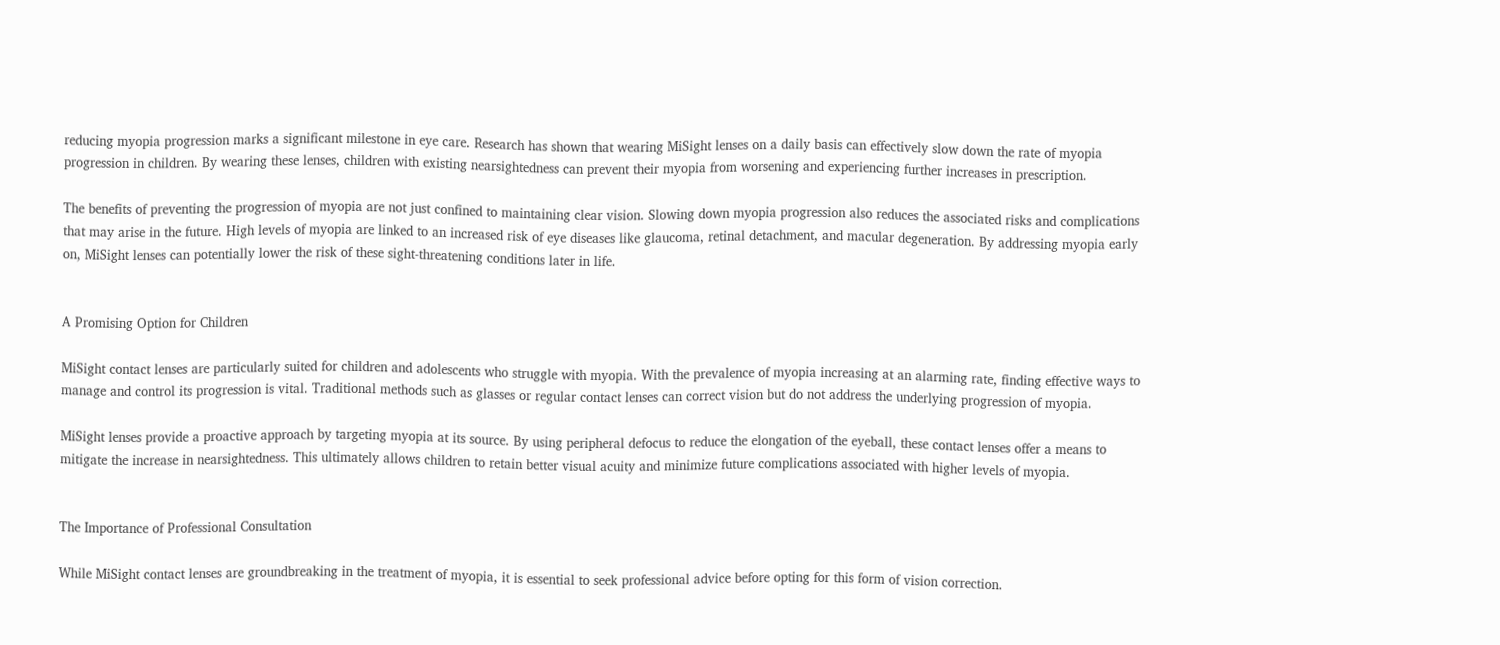reducing myopia progression marks a significant milestone in eye care. Research has shown that wearing MiSight lenses on a daily basis can effectively slow down the rate of myopia progression in children. By wearing these lenses, children with existing nearsightedness can prevent their myopia from worsening and experiencing further increases in prescription.

The benefits of preventing the progression of myopia are not just confined to maintaining clear vision. Slowing down myopia progression also reduces the associated risks and complications that may arise in the future. High levels of myopia are linked to an increased risk of eye diseases like glaucoma, retinal detachment, and macular degeneration. By addressing myopia early on, MiSight lenses can potentially lower the risk of these sight-threatening conditions later in life.


A Promising Option for Children

MiSight contact lenses are particularly suited for children and adolescents who struggle with myopia. With the prevalence of myopia increasing at an alarming rate, finding effective ways to manage and control its progression is vital. Traditional methods such as glasses or regular contact lenses can correct vision but do not address the underlying progression of myopia.

MiSight lenses provide a proactive approach by targeting myopia at its source. By using peripheral defocus to reduce the elongation of the eyeball, these contact lenses offer a means to mitigate the increase in nearsightedness. This ultimately allows children to retain better visual acuity and minimize future complications associated with higher levels of myopia.


The Importance of Professional Consultation

While MiSight contact lenses are groundbreaking in the treatment of myopia, it is essential to seek professional advice before opting for this form of vision correction.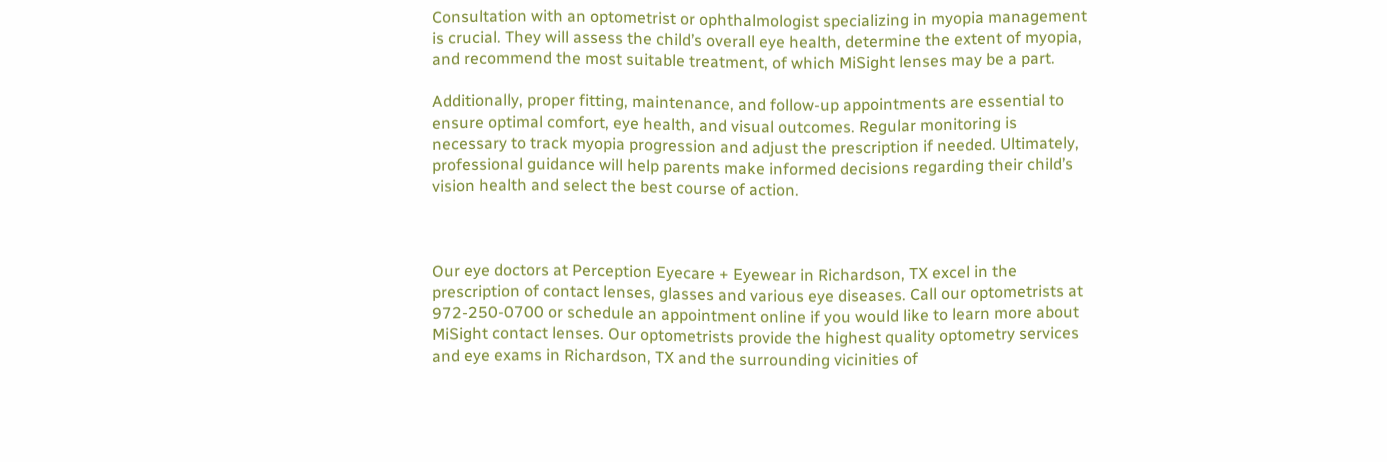Consultation with an optometrist or ophthalmologist specializing in myopia management is crucial. They will assess the child’s overall eye health, determine the extent of myopia, and recommend the most suitable treatment, of which MiSight lenses may be a part.

Additionally, proper fitting, maintenance, and follow-up appointments are essential to ensure optimal comfort, eye health, and visual outcomes. Regular monitoring is necessary to track myopia progression and adjust the prescription if needed. Ultimately, professional guidance will help parents make informed decisions regarding their child’s vision health and select the best course of action.



Our eye doctors at Perception Eyecare + Eyewear in Richardson, TX excel in the prescription of contact lenses, glasses and various eye diseases. Call our optometrists at 972-250-0700 or schedule an appointment online if you would like to learn more about MiSight contact lenses. Our optometrists provide the highest quality optometry services and eye exams in Richardson, TX and the surrounding vicinities of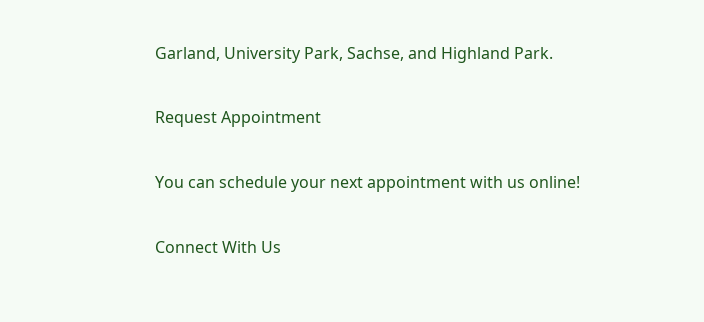Garland, University Park, Sachse, and Highland Park.

Request Appointment

You can schedule your next appointment with us online!

Connect With Us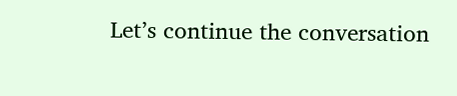Let’s continue the conversation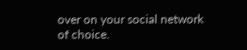over on your social network of choice.